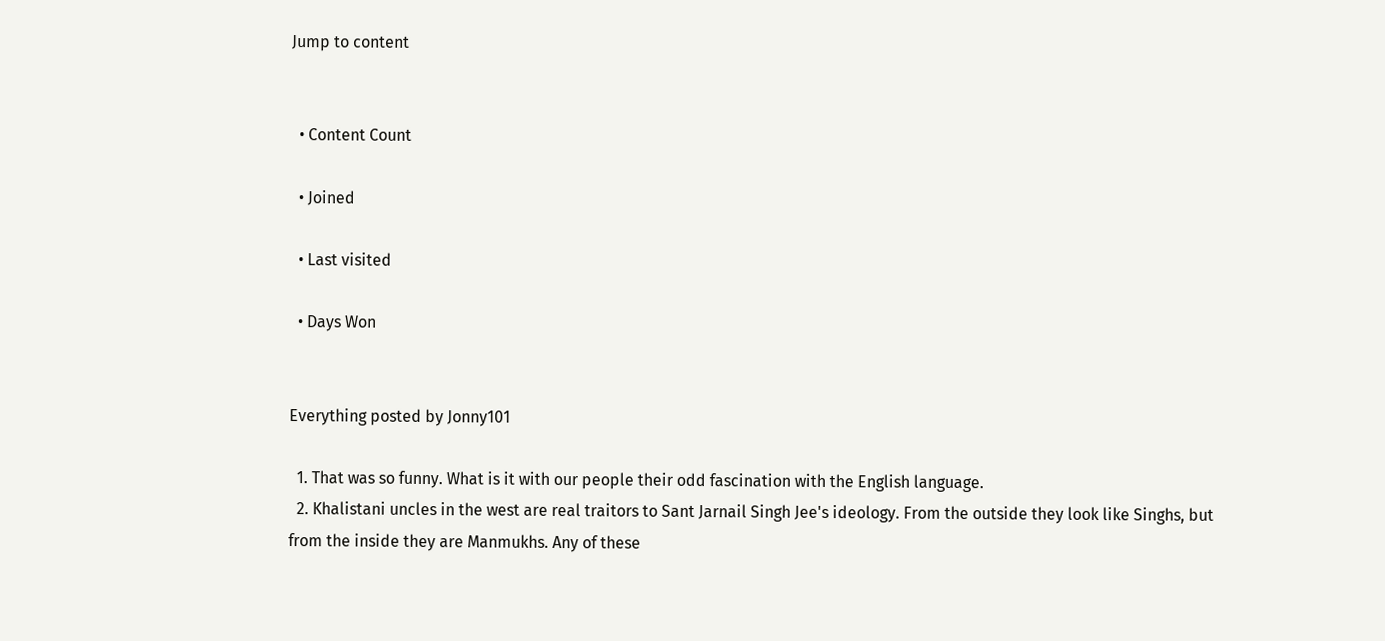Jump to content


  • Content Count

  • Joined

  • Last visited

  • Days Won


Everything posted by Jonny101

  1. That was so funny. What is it with our people their odd fascination with the English language.
  2. Khalistani uncles in the west are real traitors to Sant Jarnail Singh Jee's ideology. From the outside they look like Singhs, but from the inside they are Manmukhs. Any of these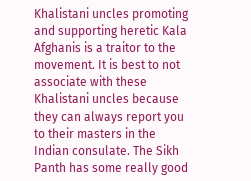Khalistani uncles promoting and supporting heretic Kala Afghanis is a traitor to the movement. It is best to not associate with these Khalistani uncles because they can always report you to their masters in the Indian consulate. The Sikh Panth has some really good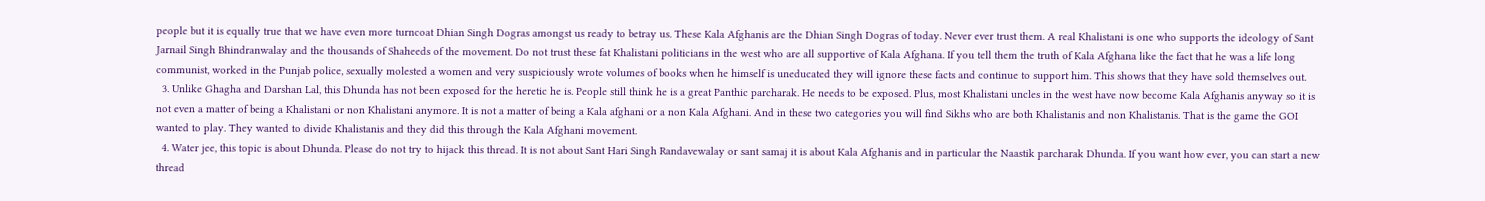people but it is equally true that we have even more turncoat Dhian Singh Dogras amongst us ready to betray us. These Kala Afghanis are the Dhian Singh Dogras of today. Never ever trust them. A real Khalistani is one who supports the ideology of Sant Jarnail Singh Bhindranwalay and the thousands of Shaheeds of the movement. Do not trust these fat Khalistani politicians in the west who are all supportive of Kala Afghana. If you tell them the truth of Kala Afghana like the fact that he was a life long communist, worked in the Punjab police, sexually molested a women and very suspiciously wrote volumes of books when he himself is uneducated they will ignore these facts and continue to support him. This shows that they have sold themselves out.
  3. Unlike Ghagha and Darshan Lal, this Dhunda has not been exposed for the heretic he is. People still think he is a great Panthic parcharak. He needs to be exposed. Plus, most Khalistani uncles in the west have now become Kala Afghanis anyway so it is not even a matter of being a Khalistani or non Khalistani anymore. It is not a matter of being a Kala afghani or a non Kala Afghani. And in these two categories you will find Sikhs who are both Khalistanis and non Khalistanis. That is the game the GOI wanted to play. They wanted to divide Khalistanis and they did this through the Kala Afghani movement.
  4. Water jee, this topic is about Dhunda. Please do not try to hijack this thread. It is not about Sant Hari Singh Randavewalay or sant samaj it is about Kala Afghanis and in particular the Naastik parcharak Dhunda. If you want how ever, you can start a new thread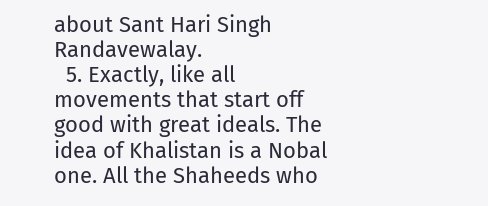about Sant Hari Singh Randavewalay.
  5. Exactly, like all movements that start off good with great ideals. The idea of Khalistan is a Nobal one. All the Shaheeds who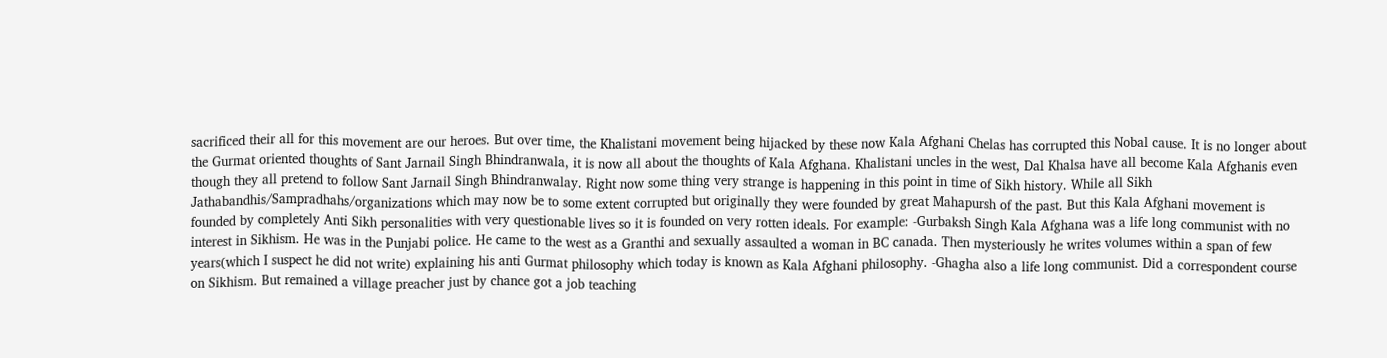sacrificed their all for this movement are our heroes. But over time, the Khalistani movement being hijacked by these now Kala Afghani Chelas has corrupted this Nobal cause. It is no longer about the Gurmat oriented thoughts of Sant Jarnail Singh Bhindranwala, it is now all about the thoughts of Kala Afghana. Khalistani uncles in the west, Dal Khalsa have all become Kala Afghanis even though they all pretend to follow Sant Jarnail Singh Bhindranwalay. Right now some thing very strange is happening in this point in time of Sikh history. While all Sikh Jathabandhis/Sampradhahs/organizations which may now be to some extent corrupted but originally they were founded by great Mahapursh of the past. But this Kala Afghani movement is founded by completely Anti Sikh personalities with very questionable lives so it is founded on very rotten ideals. For example: -Gurbaksh Singh Kala Afghana was a life long communist with no interest in Sikhism. He was in the Punjabi police. He came to the west as a Granthi and sexually assaulted a woman in BC canada. Then mysteriously he writes volumes within a span of few years(which I suspect he did not write) explaining his anti Gurmat philosophy which today is known as Kala Afghani philosophy. -Ghagha also a life long communist. Did a correspondent course on Sikhism. But remained a village preacher just by chance got a job teaching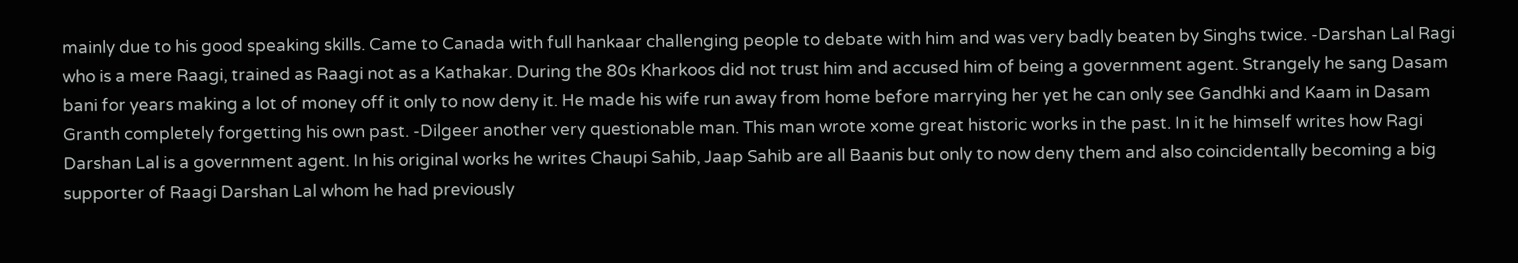mainly due to his good speaking skills. Came to Canada with full hankaar challenging people to debate with him and was very badly beaten by Singhs twice. -Darshan Lal Ragi who is a mere Raagi, trained as Raagi not as a Kathakar. During the 80s Kharkoos did not trust him and accused him of being a government agent. Strangely he sang Dasam bani for years making a lot of money off it only to now deny it. He made his wife run away from home before marrying her yet he can only see Gandhki and Kaam in Dasam Granth completely forgetting his own past. -Dilgeer another very questionable man. This man wrote xome great historic works in the past. In it he himself writes how Ragi Darshan Lal is a government agent. In his original works he writes Chaupi Sahib, Jaap Sahib are all Baanis but only to now deny them and also coincidentally becoming a big supporter of Raagi Darshan Lal whom he had previously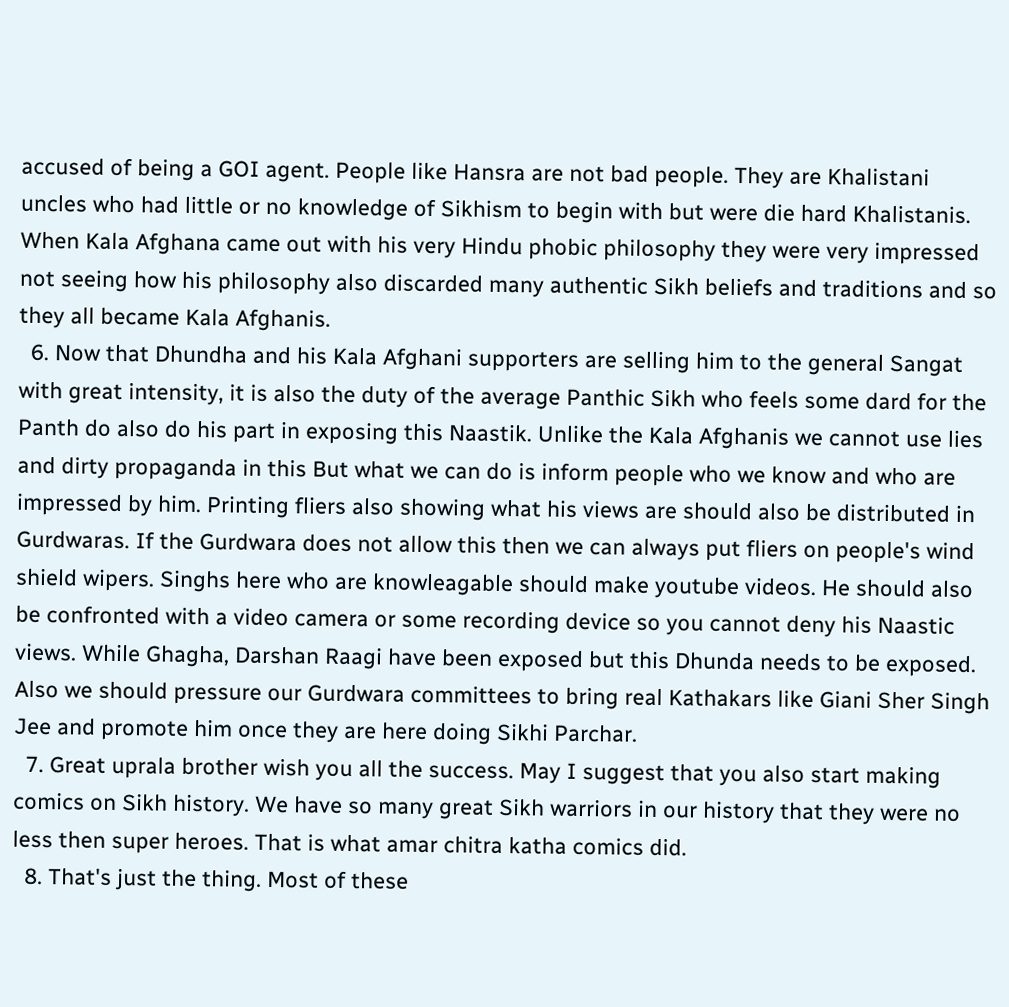accused of being a GOI agent. People like Hansra are not bad people. They are Khalistani uncles who had little or no knowledge of Sikhism to begin with but were die hard Khalistanis. When Kala Afghana came out with his very Hindu phobic philosophy they were very impressed not seeing how his philosophy also discarded many authentic Sikh beliefs and traditions and so they all became Kala Afghanis.
  6. Now that Dhundha and his Kala Afghani supporters are selling him to the general Sangat with great intensity, it is also the duty of the average Panthic Sikh who feels some dard for the Panth do also do his part in exposing this Naastik. Unlike the Kala Afghanis we cannot use lies and dirty propaganda in this But what we can do is inform people who we know and who are impressed by him. Printing fliers also showing what his views are should also be distributed in Gurdwaras. If the Gurdwara does not allow this then we can always put fliers on people's wind shield wipers. Singhs here who are knowleagable should make youtube videos. He should also be confronted with a video camera or some recording device so you cannot deny his Naastic views. While Ghagha, Darshan Raagi have been exposed but this Dhunda needs to be exposed. Also we should pressure our Gurdwara committees to bring real Kathakars like Giani Sher Singh Jee and promote him once they are here doing Sikhi Parchar.
  7. Great uprala brother wish you all the success. May I suggest that you also start making comics on Sikh history. We have so many great Sikh warriors in our history that they were no less then super heroes. That is what amar chitra katha comics did.
  8. That's just the thing. Most of these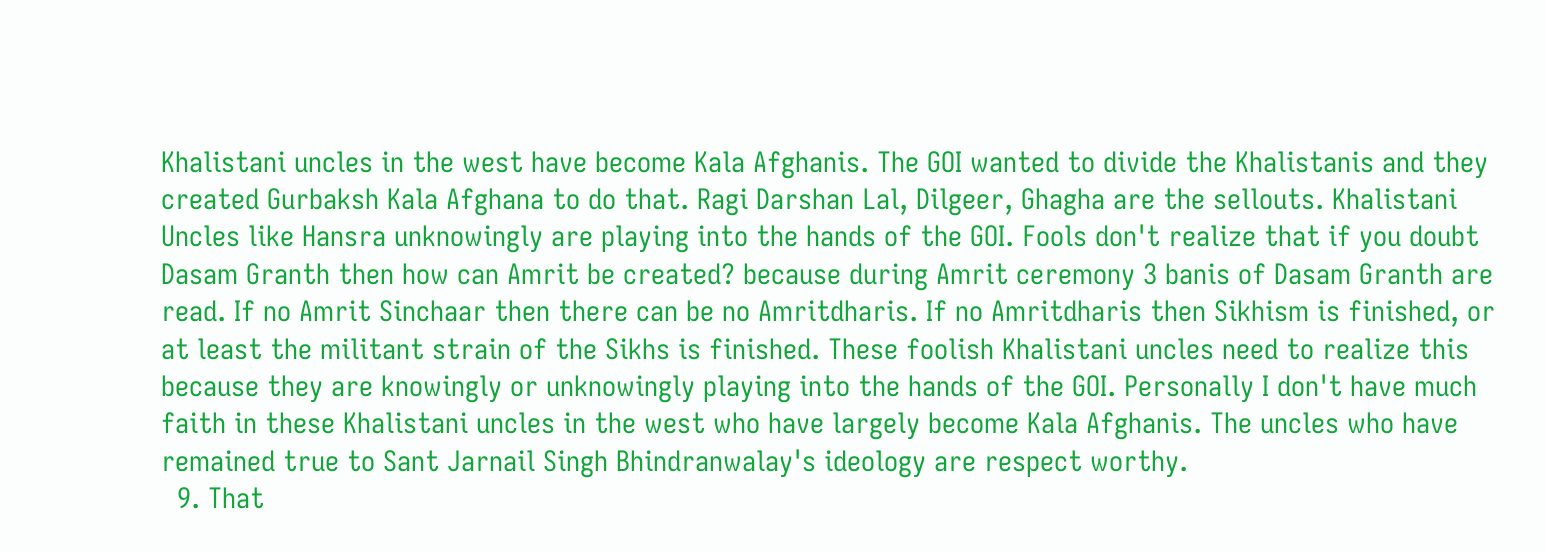Khalistani uncles in the west have become Kala Afghanis. The GOI wanted to divide the Khalistanis and they created Gurbaksh Kala Afghana to do that. Ragi Darshan Lal, Dilgeer, Ghagha are the sellouts. Khalistani Uncles like Hansra unknowingly are playing into the hands of the GOI. Fools don't realize that if you doubt Dasam Granth then how can Amrit be created? because during Amrit ceremony 3 banis of Dasam Granth are read. If no Amrit Sinchaar then there can be no Amritdharis. If no Amritdharis then Sikhism is finished, or at least the militant strain of the Sikhs is finished. These foolish Khalistani uncles need to realize this because they are knowingly or unknowingly playing into the hands of the GOI. Personally I don't have much faith in these Khalistani uncles in the west who have largely become Kala Afghanis. The uncles who have remained true to Sant Jarnail Singh Bhindranwalay's ideology are respect worthy.
  9. That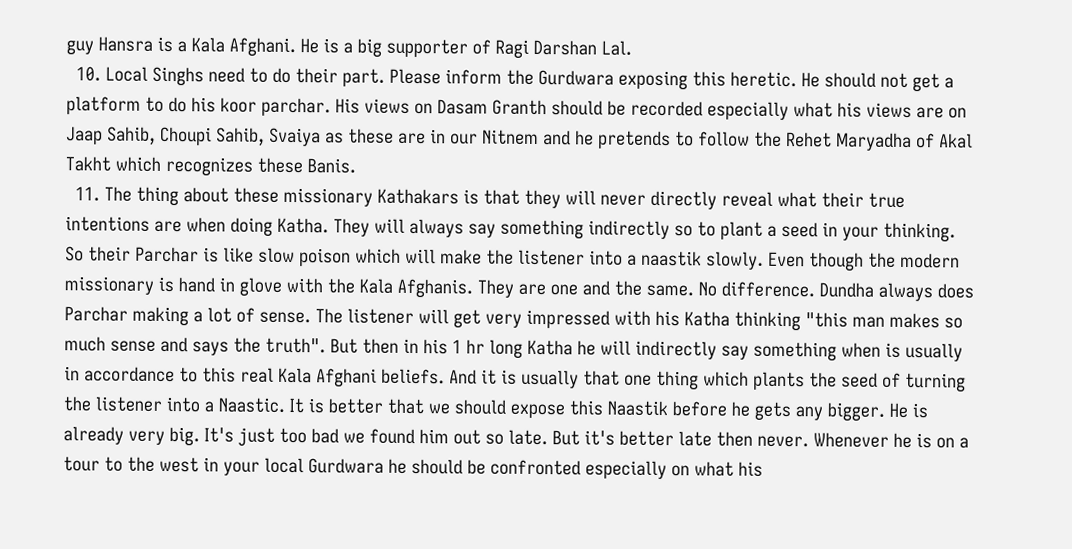guy Hansra is a Kala Afghani. He is a big supporter of Ragi Darshan Lal.
  10. Local Singhs need to do their part. Please inform the Gurdwara exposing this heretic. He should not get a platform to do his koor parchar. His views on Dasam Granth should be recorded especially what his views are on Jaap Sahib, Choupi Sahib, Svaiya as these are in our Nitnem and he pretends to follow the Rehet Maryadha of Akal Takht which recognizes these Banis.
  11. The thing about these missionary Kathakars is that they will never directly reveal what their true intentions are when doing Katha. They will always say something indirectly so to plant a seed in your thinking. So their Parchar is like slow poison which will make the listener into a naastik slowly. Even though the modern missionary is hand in glove with the Kala Afghanis. They are one and the same. No difference. Dundha always does Parchar making a lot of sense. The listener will get very impressed with his Katha thinking "this man makes so much sense and says the truth". But then in his 1 hr long Katha he will indirectly say something when is usually in accordance to this real Kala Afghani beliefs. And it is usually that one thing which plants the seed of turning the listener into a Naastic. It is better that we should expose this Naastik before he gets any bigger. He is already very big. It's just too bad we found him out so late. But it's better late then never. Whenever he is on a tour to the west in your local Gurdwara he should be confronted especially on what his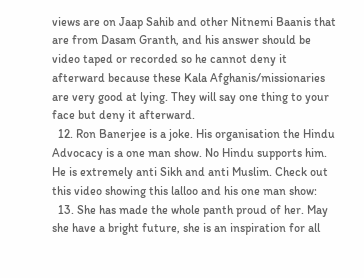views are on Jaap Sahib and other Nitnemi Baanis that are from Dasam Granth, and his answer should be video taped or recorded so he cannot deny it afterward because these Kala Afghanis/missionaries are very good at lying. They will say one thing to your face but deny it afterward.
  12. Ron Banerjee is a joke. His organisation the Hindu Advocacy is a one man show. No Hindu supports him. He is extremely anti Sikh and anti Muslim. Check out this video showing this lalloo and his one man show:
  13. She has made the whole panth proud of her. May she have a bright future, she is an inspiration for all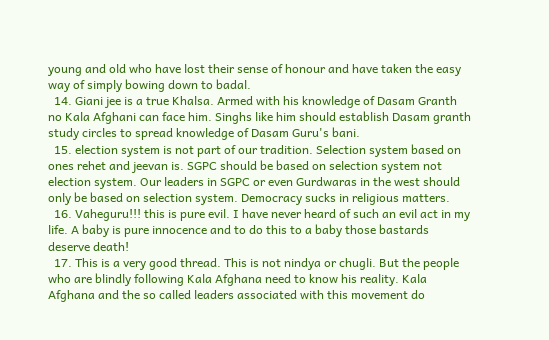young and old who have lost their sense of honour and have taken the easy way of simply bowing down to badal.
  14. Giani jee is a true Khalsa. Armed with his knowledge of Dasam Granth no Kala Afghani can face him. Singhs like him should establish Dasam granth study circles to spread knowledge of Dasam Guru's bani.
  15. election system is not part of our tradition. Selection system based on ones rehet and jeevan is. SGPC should be based on selection system not election system. Our leaders in SGPC or even Gurdwaras in the west should only be based on selection system. Democracy sucks in religious matters.
  16. Vaheguru!!! this is pure evil. I have never heard of such an evil act in my life. A baby is pure innocence and to do this to a baby those bastards deserve death!
  17. This is a very good thread. This is not nindya or chugli. But the people who are blindly following Kala Afghana need to know his reality. Kala Afghana and the so called leaders associated with this movement do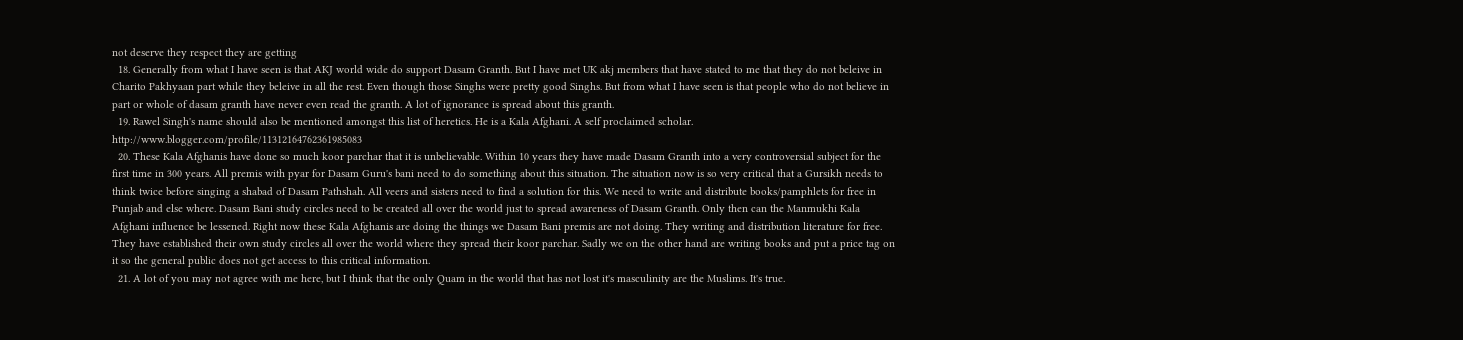not deserve they respect they are getting
  18. Generally from what I have seen is that AKJ world wide do support Dasam Granth. But I have met UK akj members that have stated to me that they do not beleive in Charito Pakhyaan part while they beleive in all the rest. Even though those Singhs were pretty good Singhs. But from what I have seen is that people who do not believe in part or whole of dasam granth have never even read the granth. A lot of ignorance is spread about this granth.
  19. Rawel Singh's name should also be mentioned amongst this list of heretics. He is a Kala Afghani. A self proclaimed scholar. http://www.blogger.com/profile/11312164762361985083
  20. These Kala Afghanis have done so much koor parchar that it is unbelievable. Within 10 years they have made Dasam Granth into a very controversial subject for the first time in 300 years. All premis with pyar for Dasam Guru's bani need to do something about this situation. The situation now is so very critical that a Gursikh needs to think twice before singing a shabad of Dasam Pathshah. All veers and sisters need to find a solution for this. We need to write and distribute books/pamphlets for free in Punjab and else where. Dasam Bani study circles need to be created all over the world just to spread awareness of Dasam Granth. Only then can the Manmukhi Kala Afghani influence be lessened. Right now these Kala Afghanis are doing the things we Dasam Bani premis are not doing. They writing and distribution literature for free. They have established their own study circles all over the world where they spread their koor parchar. Sadly we on the other hand are writing books and put a price tag on it so the general public does not get access to this critical information.
  21. A lot of you may not agree with me here, but I think that the only Quam in the world that has not lost it's masculinity are the Muslims. It's true.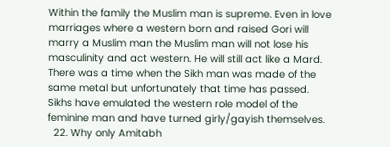Within the family the Muslim man is supreme. Even in love marriages where a western born and raised Gori will marry a Muslim man the Muslim man will not lose his masculinity and act western. He will still act like a Mard. There was a time when the Sikh man was made of the same metal but unfortunately that time has passed. Sikhs have emulated the western role model of the feminine man and have turned girly/gayish themselves.
  22. Why only Amitabh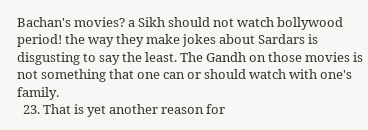Bachan's movies? a Sikh should not watch bollywood period! the way they make jokes about Sardars is disgusting to say the least. The Gandh on those movies is not something that one can or should watch with one's family.
  23. That is yet another reason for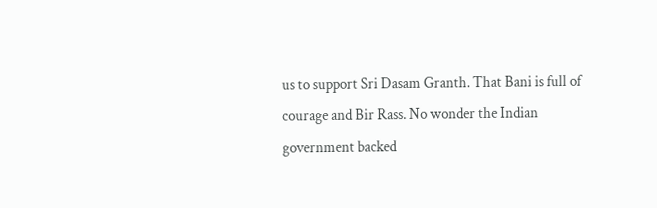us to support Sri Dasam Granth. That Bani is full of courage and Bir Rass. No wonder the Indian government backed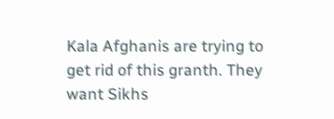Kala Afghanis are trying to get rid of this granth. They want Sikhs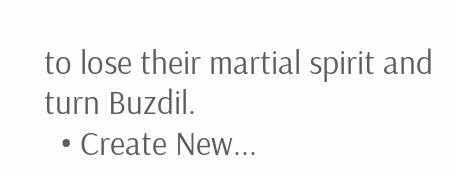to lose their martial spirit and turn Buzdil.
  • Create New...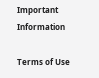Important Information

Terms of Use